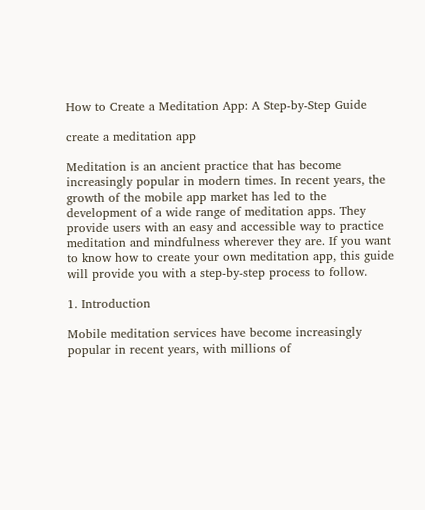How to Create a Meditation App: A Step-by-Step Guide

create a meditation app

Meditation is an ancient practice that has become increasingly popular in modern times. In recent years, the growth of the mobile app market has led to the development of a wide range of meditation apps. They provide users with an easy and accessible way to practice meditation and mindfulness wherever they are. If you want to know how to create your own meditation app, this guide will provide you with a step-by-step process to follow.

1. Introduction

Mobile meditation services have become increasingly popular in recent years, with millions of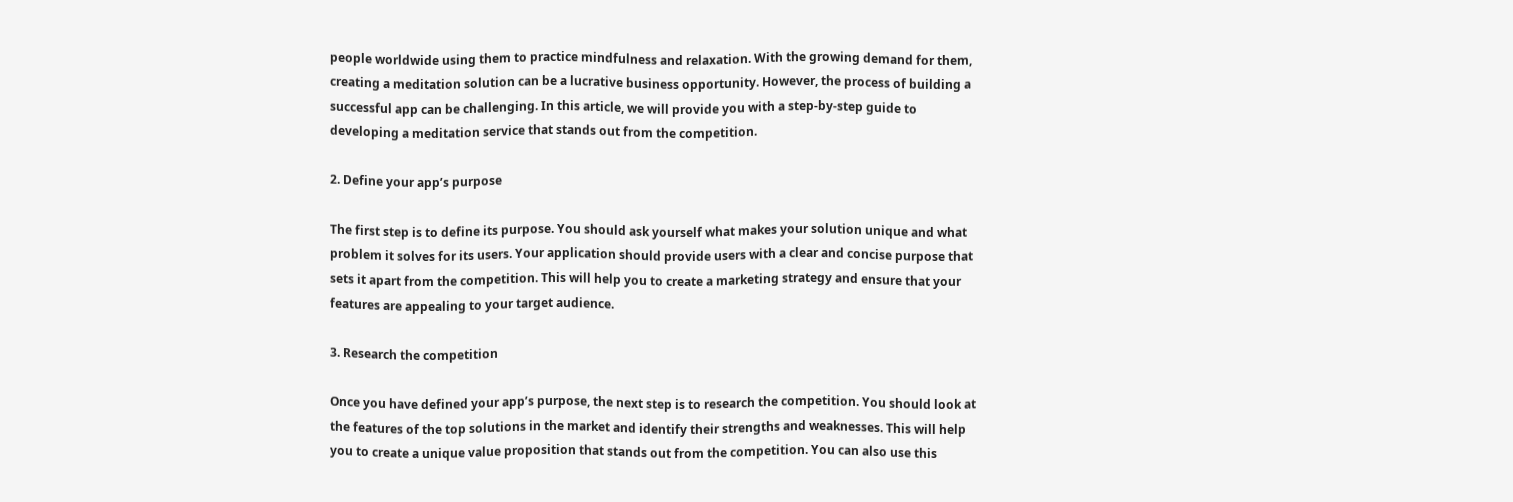people worldwide using them to practice mindfulness and relaxation. With the growing demand for them, creating a meditation solution can be a lucrative business opportunity. However, the process of building a successful app can be challenging. In this article, we will provide you with a step-by-step guide to developing a meditation service that stands out from the competition.

2. Define your app’s purpose

The first step is to define its purpose. You should ask yourself what makes your solution unique and what problem it solves for its users. Your application should provide users with a clear and concise purpose that sets it apart from the competition. This will help you to create a marketing strategy and ensure that your features are appealing to your target audience.

3. Research the competition

Once you have defined your app’s purpose, the next step is to research the competition. You should look at the features of the top solutions in the market and identify their strengths and weaknesses. This will help you to create a unique value proposition that stands out from the competition. You can also use this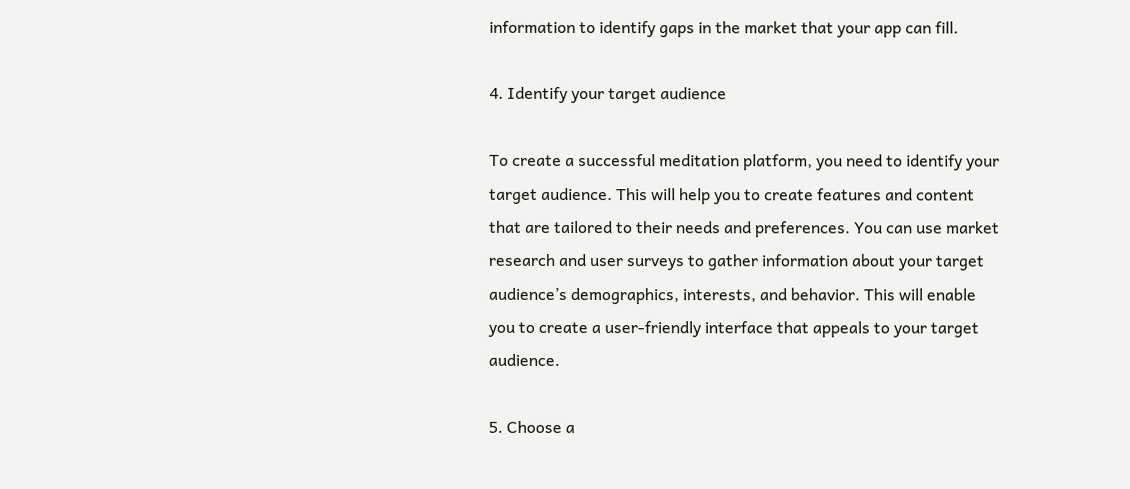information to identify gaps in the market that your app can fill.

4. Identify your target audience

To create a successful meditation platform, you need to identify your target audience. This will help you to create features and content that are tailored to their needs and preferences. You can use market research and user surveys to gather information about your target audience’s demographics, interests, and behavior. This will enable you to create a user-friendly interface that appeals to your target audience.

5. Choose a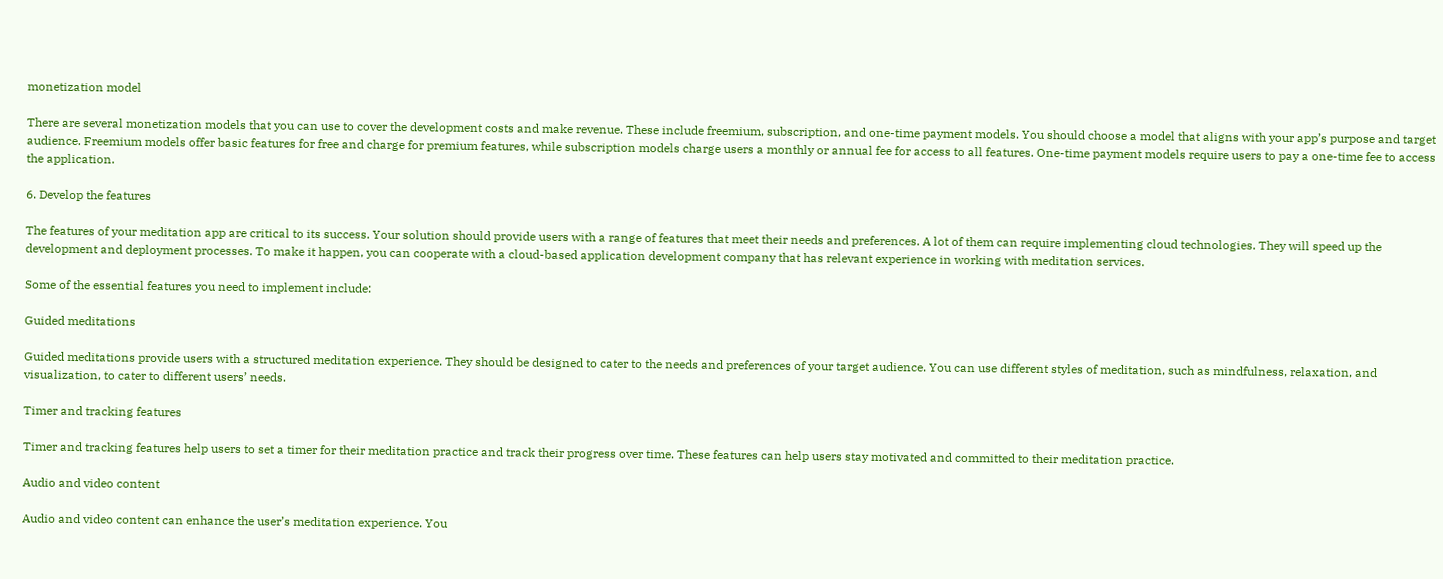monetization model

There are several monetization models that you can use to cover the development costs and make revenue. These include freemium, subscription, and one-time payment models. You should choose a model that aligns with your app’s purpose and target audience. Freemium models offer basic features for free and charge for premium features, while subscription models charge users a monthly or annual fee for access to all features. One-time payment models require users to pay a one-time fee to access the application.

6. Develop the features

The features of your meditation app are critical to its success. Your solution should provide users with a range of features that meet their needs and preferences. A lot of them can require implementing cloud technologies. They will speed up the development and deployment processes. To make it happen, you can cooperate with a cloud-based application development company that has relevant experience in working with meditation services.

Some of the essential features you need to implement include:

Guided meditations

Guided meditations provide users with a structured meditation experience. They should be designed to cater to the needs and preferences of your target audience. You can use different styles of meditation, such as mindfulness, relaxation, and visualization, to cater to different users’ needs.

Timer and tracking features

Timer and tracking features help users to set a timer for their meditation practice and track their progress over time. These features can help users stay motivated and committed to their meditation practice.

Audio and video content

Audio and video content can enhance the user’s meditation experience. You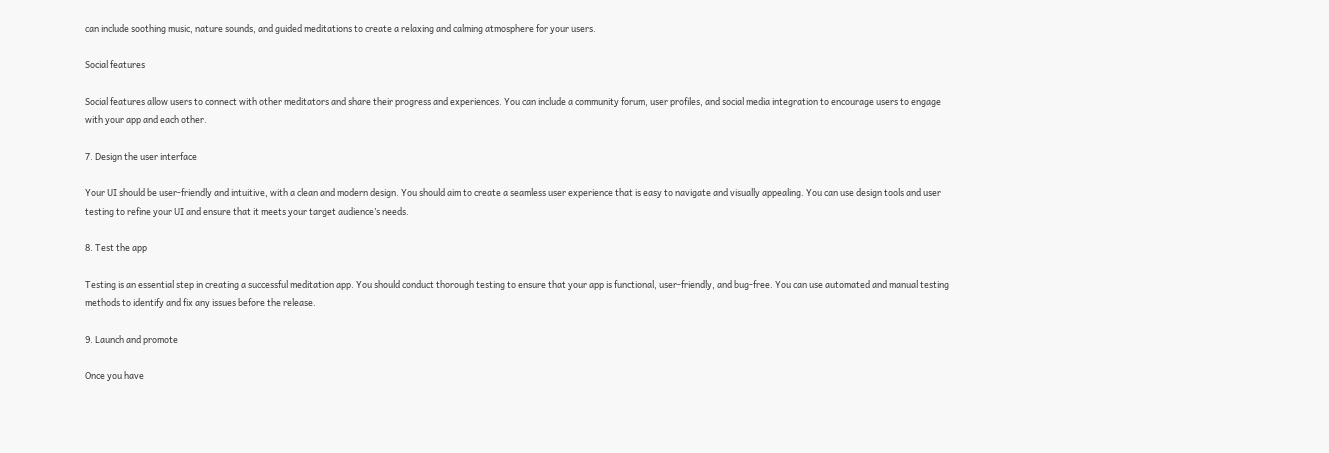can include soothing music, nature sounds, and guided meditations to create a relaxing and calming atmosphere for your users.

Social features

Social features allow users to connect with other meditators and share their progress and experiences. You can include a community forum, user profiles, and social media integration to encourage users to engage with your app and each other.

7. Design the user interface

Your UI should be user-friendly and intuitive, with a clean and modern design. You should aim to create a seamless user experience that is easy to navigate and visually appealing. You can use design tools and user testing to refine your UI and ensure that it meets your target audience’s needs.

8. Test the app

Testing is an essential step in creating a successful meditation app. You should conduct thorough testing to ensure that your app is functional, user-friendly, and bug-free. You can use automated and manual testing methods to identify and fix any issues before the release.

9. Launch and promote

Once you have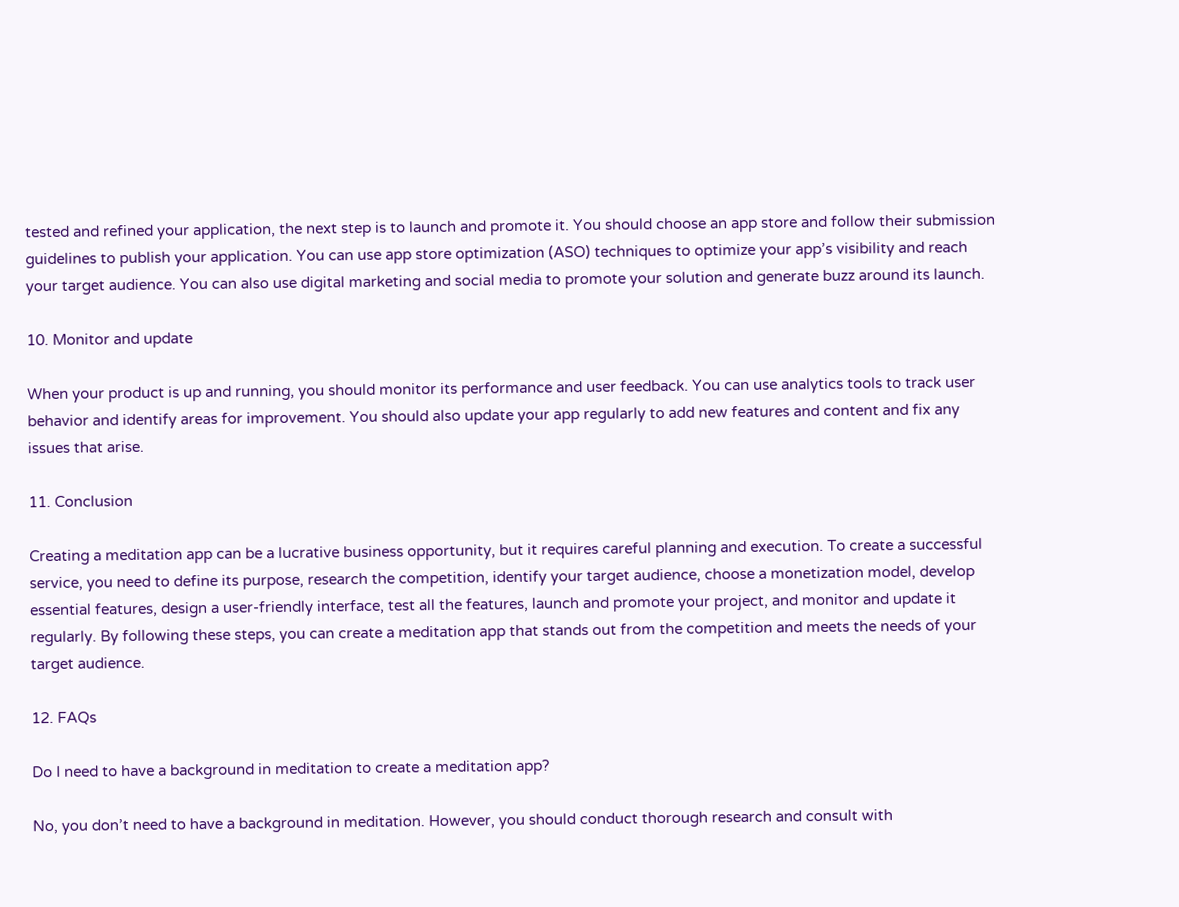tested and refined your application, the next step is to launch and promote it. You should choose an app store and follow their submission guidelines to publish your application. You can use app store optimization (ASO) techniques to optimize your app’s visibility and reach your target audience. You can also use digital marketing and social media to promote your solution and generate buzz around its launch.

10. Monitor and update

When your product is up and running, you should monitor its performance and user feedback. You can use analytics tools to track user behavior and identify areas for improvement. You should also update your app regularly to add new features and content and fix any issues that arise.

11. Conclusion

Creating a meditation app can be a lucrative business opportunity, but it requires careful planning and execution. To create a successful service, you need to define its purpose, research the competition, identify your target audience, choose a monetization model, develop essential features, design a user-friendly interface, test all the features, launch and promote your project, and monitor and update it regularly. By following these steps, you can create a meditation app that stands out from the competition and meets the needs of your target audience.

12. FAQs

Do I need to have a background in meditation to create a meditation app?

No, you don’t need to have a background in meditation. However, you should conduct thorough research and consult with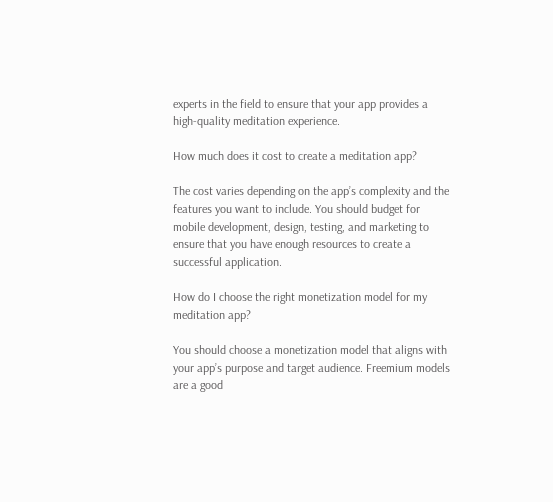experts in the field to ensure that your app provides a high-quality meditation experience.

How much does it cost to create a meditation app?

The cost varies depending on the app’s complexity and the features you want to include. You should budget for mobile development, design, testing, and marketing to ensure that you have enough resources to create a successful application.

How do I choose the right monetization model for my meditation app?

You should choose a monetization model that aligns with your app’s purpose and target audience. Freemium models are a good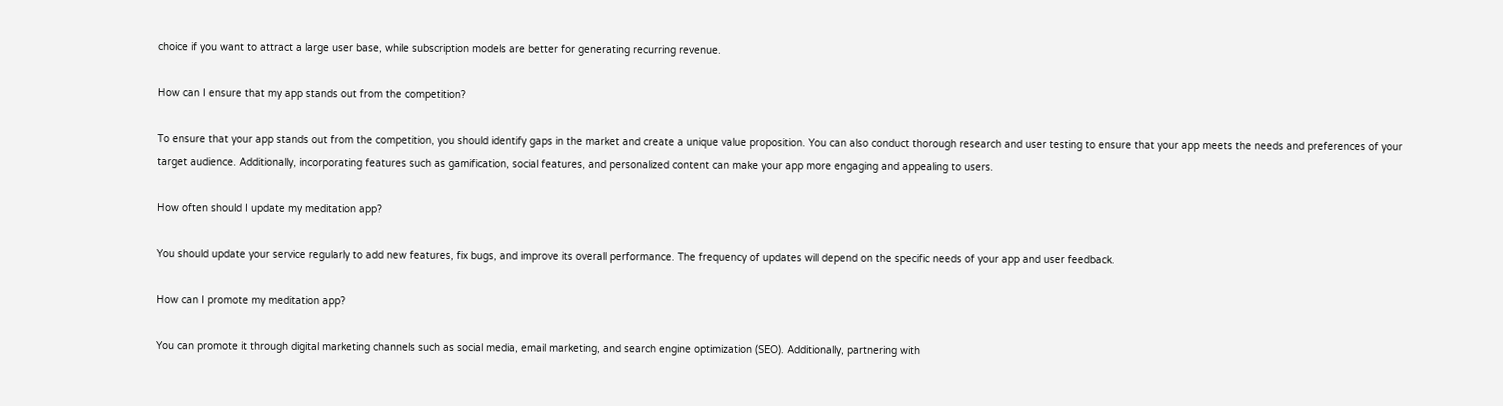choice if you want to attract a large user base, while subscription models are better for generating recurring revenue.

How can I ensure that my app stands out from the competition?

To ensure that your app stands out from the competition, you should identify gaps in the market and create a unique value proposition. You can also conduct thorough research and user testing to ensure that your app meets the needs and preferences of your target audience. Additionally, incorporating features such as gamification, social features, and personalized content can make your app more engaging and appealing to users.

How often should I update my meditation app?

You should update your service regularly to add new features, fix bugs, and improve its overall performance. The frequency of updates will depend on the specific needs of your app and user feedback.

How can I promote my meditation app?

You can promote it through digital marketing channels such as social media, email marketing, and search engine optimization (SEO). Additionally, partnering with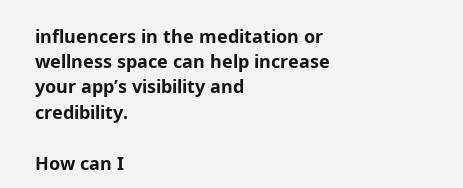influencers in the meditation or wellness space can help increase your app’s visibility and credibility.

How can I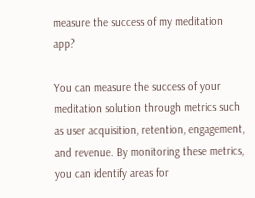measure the success of my meditation app?

You can measure the success of your meditation solution through metrics such as user acquisition, retention, engagement, and revenue. By monitoring these metrics, you can identify areas for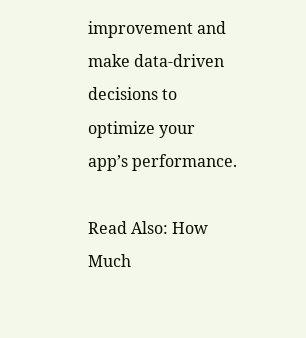improvement and make data-driven decisions to optimize your app’s performance.

Read Also: How Much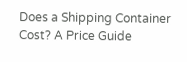Does a Shipping Container Cost? A Price Guide